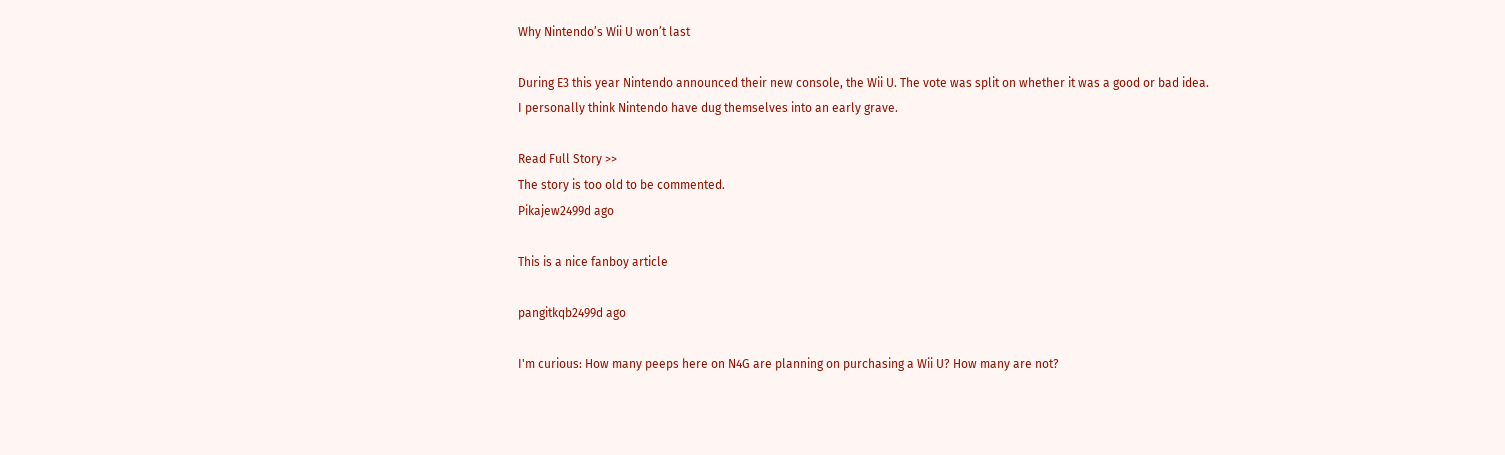Why Nintendo’s Wii U won’t last

During E3 this year Nintendo announced their new console, the Wii U. The vote was split on whether it was a good or bad idea.
I personally think Nintendo have dug themselves into an early grave.

Read Full Story >>
The story is too old to be commented.
Pikajew2499d ago

This is a nice fanboy article

pangitkqb2499d ago

I'm curious: How many peeps here on N4G are planning on purchasing a Wii U? How many are not?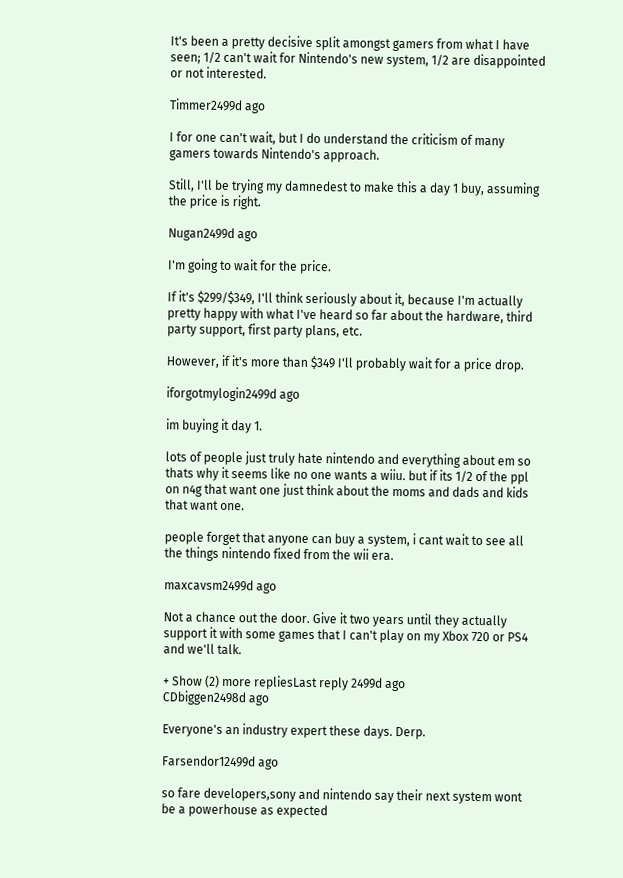It's been a pretty decisive split amongst gamers from what I have seen; 1/2 can't wait for Nintendo's new system, 1/2 are disappointed or not interested.

Timmer2499d ago

I for one can't wait, but I do understand the criticism of many gamers towards Nintendo's approach.

Still, I'll be trying my damnedest to make this a day 1 buy, assuming the price is right.

Nugan2499d ago

I'm going to wait for the price.

If it's $299/$349, I'll think seriously about it, because I'm actually pretty happy with what I've heard so far about the hardware, third party support, first party plans, etc.

However, if it's more than $349 I'll probably wait for a price drop.

iforgotmylogin2499d ago

im buying it day 1.

lots of people just truly hate nintendo and everything about em so thats why it seems like no one wants a wiiu. but if its 1/2 of the ppl on n4g that want one just think about the moms and dads and kids that want one.

people forget that anyone can buy a system, i cant wait to see all the things nintendo fixed from the wii era.

maxcavsm2499d ago

Not a chance out the door. Give it two years until they actually support it with some games that I can't play on my Xbox 720 or PS4 and we'll talk.

+ Show (2) more repliesLast reply 2499d ago
CDbiggen2498d ago

Everyone's an industry expert these days. Derp.

Farsendor12499d ago

so fare developers,sony and nintendo say their next system wont be a powerhouse as expected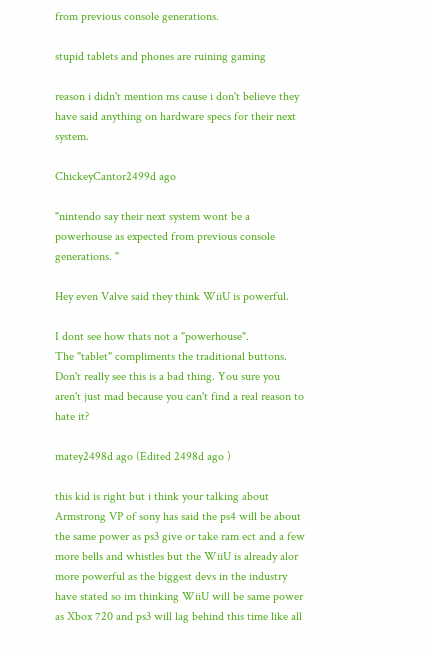from previous console generations.

stupid tablets and phones are ruining gaming

reason i didn't mention ms cause i don't believe they have said anything on hardware specs for their next system.

ChickeyCantor2499d ago

"nintendo say their next system wont be a powerhouse as expected from previous console generations. "

Hey even Valve said they think WiiU is powerful.

I dont see how thats not a "powerhouse".
The "tablet" compliments the traditional buttons.
Don't really see this is a bad thing. You sure you aren't just mad because you can't find a real reason to hate it?

matey2498d ago (Edited 2498d ago )

this kid is right but i think your talking about Armstrong VP of sony has said the ps4 will be about the same power as ps3 give or take ram ect and a few more bells and whistles but the WiiU is already alor more powerful as the biggest devs in the industry have stated so im thinking WiiU will be same power as Xbox 720 and ps3 will lag behind this time like all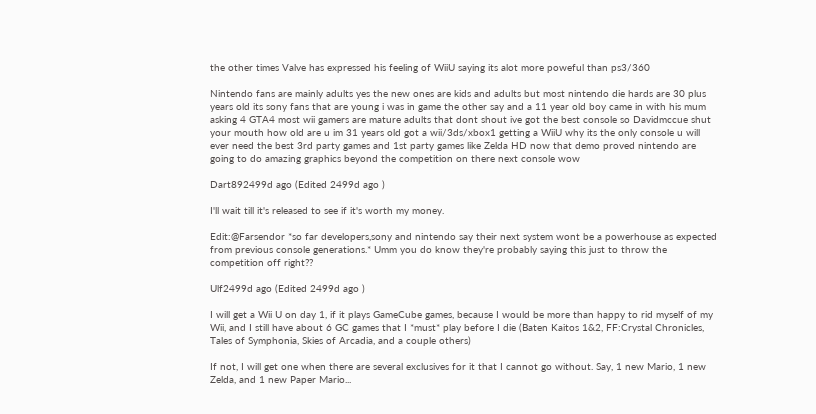the other times Valve has expressed his feeling of WiiU saying its alot more poweful than ps3/360

Nintendo fans are mainly adults yes the new ones are kids and adults but most nintendo die hards are 30 plus years old its sony fans that are young i was in game the other say and a 11 year old boy came in with his mum asking 4 GTA4 most wii gamers are mature adults that dont shout ive got the best console so Davidmccue shut your mouth how old are u im 31 years old got a wii/3ds/xbox1 getting a WiiU why its the only console u will ever need the best 3rd party games and 1st party games like Zelda HD now that demo proved nintendo are going to do amazing graphics beyond the competition on there next console wow

Dart892499d ago (Edited 2499d ago )

I'll wait till it's released to see if it's worth my money.

Edit:@Farsendor *so far developers,sony and nintendo say their next system wont be a powerhouse as expected from previous console generations.* Umm you do know they're probably saying this just to throw the competition off right??

Ulf2499d ago (Edited 2499d ago )

I will get a Wii U on day 1, if it plays GameCube games, because I would be more than happy to rid myself of my Wii, and I still have about 6 GC games that I *must* play before I die (Baten Kaitos 1&2, FF:Crystal Chronicles, Tales of Symphonia, Skies of Arcadia, and a couple others)

If not, I will get one when there are several exclusives for it that I cannot go without. Say, 1 new Mario, 1 new Zelda, and 1 new Paper Mario...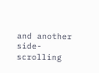and another side-scrolling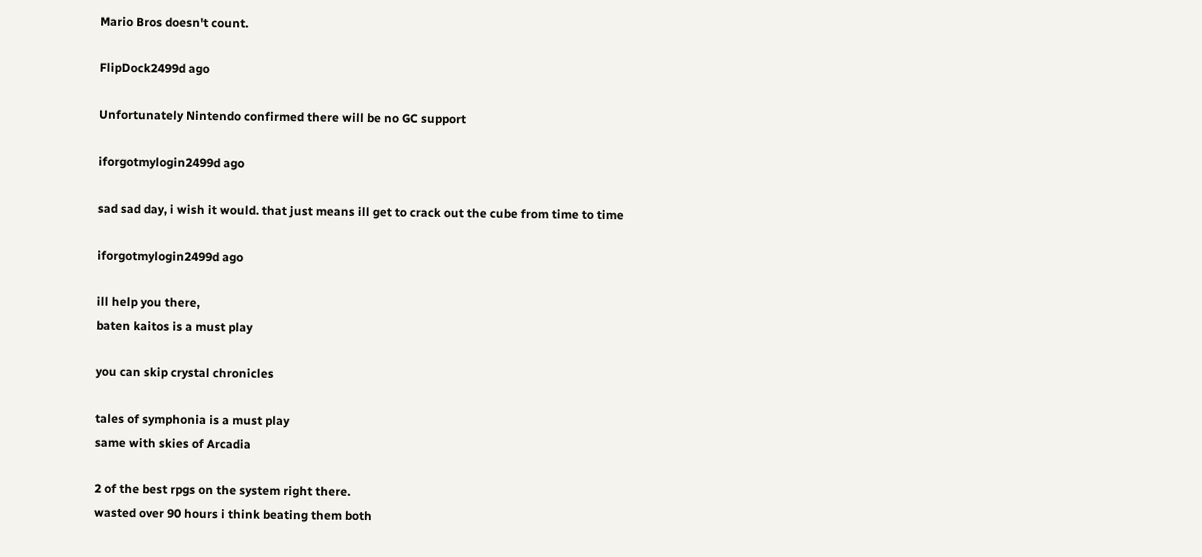Mario Bros doesn't count.

FlipDock2499d ago

Unfortunately Nintendo confirmed there will be no GC support

iforgotmylogin2499d ago

sad sad day, i wish it would. that just means ill get to crack out the cube from time to time

iforgotmylogin2499d ago

ill help you there,
baten kaitos is a must play

you can skip crystal chronicles

tales of symphonia is a must play
same with skies of Arcadia

2 of the best rpgs on the system right there.
wasted over 90 hours i think beating them both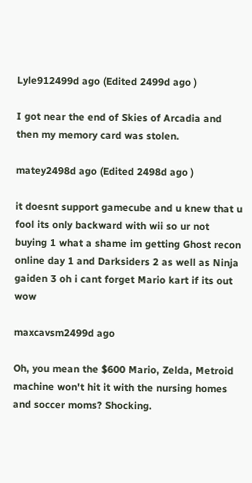Lyle912499d ago (Edited 2499d ago )

I got near the end of Skies of Arcadia and then my memory card was stolen.

matey2498d ago (Edited 2498d ago )

it doesnt support gamecube and u knew that u fool its only backward with wii so ur not buying 1 what a shame im getting Ghost recon online day 1 and Darksiders 2 as well as Ninja gaiden 3 oh i cant forget Mario kart if its out wow

maxcavsm2499d ago

Oh, you mean the $600 Mario, Zelda, Metroid machine won't hit it with the nursing homes and soccer moms? Shocking.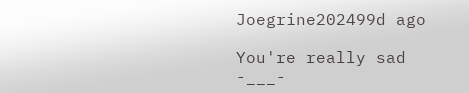Joegrine202499d ago

You're really sad -___-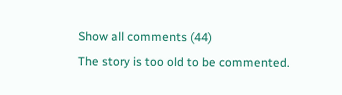Show all comments (44)
The story is too old to be commented.